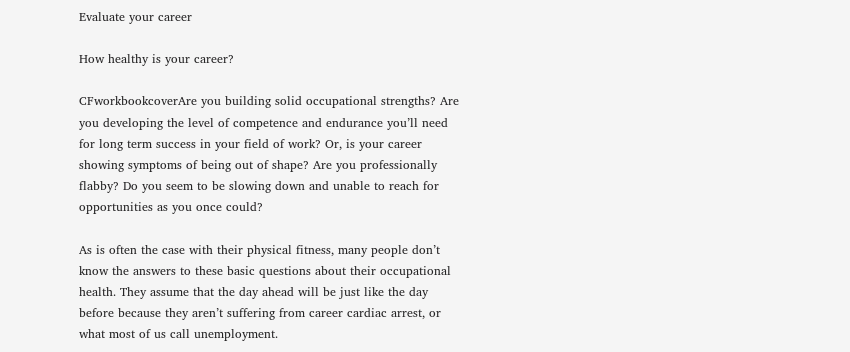Evaluate your career

How healthy is your career?

CFworkbookcoverAre you building solid occupational strengths? Are you developing the level of competence and endurance you’ll need for long term success in your field of work? Or, is your career showing symptoms of being out of shape? Are you professionally flabby? Do you seem to be slowing down and unable to reach for opportunities as you once could?

As is often the case with their physical fitness, many people don’t know the answers to these basic questions about their occupational health. They assume that the day ahead will be just like the day before because they aren’t suffering from career cardiac arrest, or what most of us call unemployment.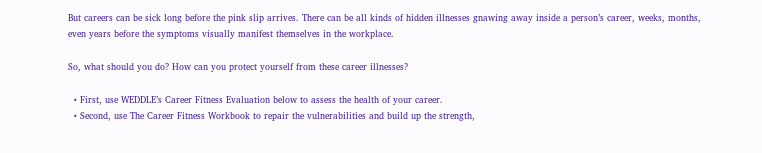But careers can be sick long before the pink slip arrives. There can be all kinds of hidden illnesses gnawing away inside a person’s career, weeks, months, even years before the symptoms visually manifest themselves in the workplace.

So, what should you do? How can you protect yourself from these career illnesses?

  • First, use WEDDLE’s Career Fitness Evaluation below to assess the health of your career.
  • Second, use The Career Fitness Workbook to repair the vulnerabilities and build up the strength,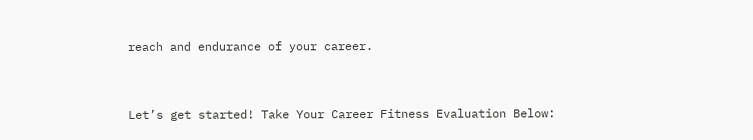reach and endurance of your career.


Let’s get started! Take Your Career Fitness Evaluation Below: